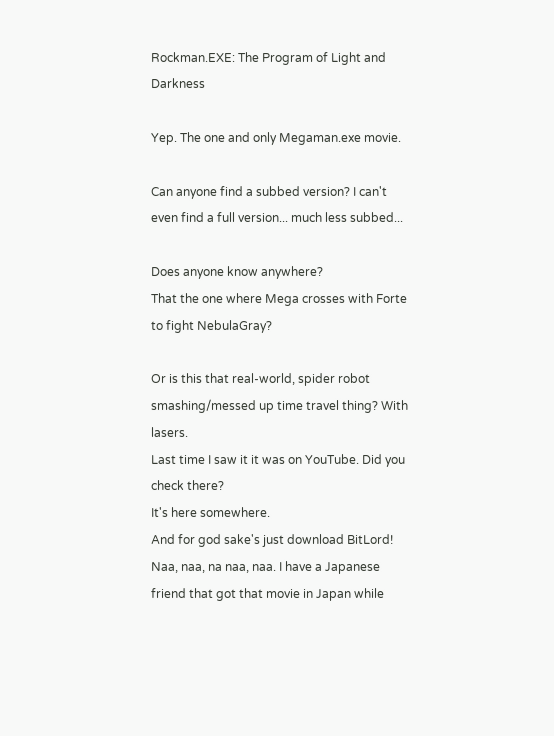Rockman.EXE: The Program of Light and Darkness

Yep. The one and only Megaman.exe movie.

Can anyone find a subbed version? I can't even find a full version... much less subbed...

Does anyone know anywhere?
That the one where Mega crosses with Forte to fight NebulaGray?

Or is this that real-world, spider robot smashing/messed up time travel thing? With lasers.
Last time I saw it it was on YouTube. Did you check there?
It's here somewhere.
And for god sake's just download BitLord!
Naa, naa, na naa, naa. I have a Japanese friend that got that movie in Japan while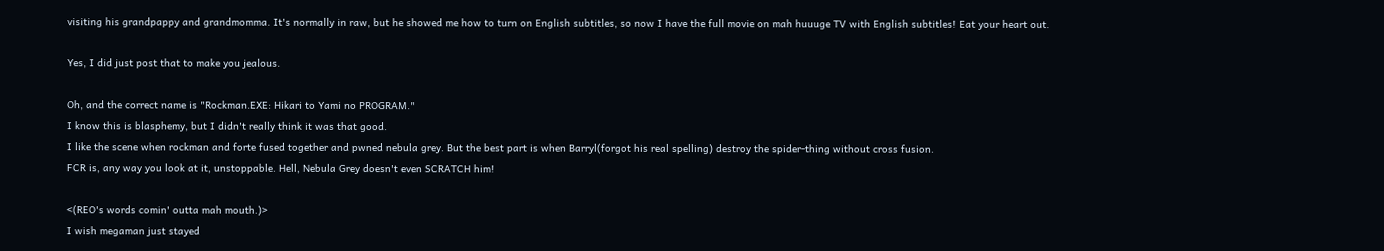visiting his grandpappy and grandmomma. It's normally in raw, but he showed me how to turn on English subtitles, so now I have the full movie on mah huuuge TV with English subtitles! Eat your heart out.

Yes, I did just post that to make you jealous.

Oh, and the correct name is "Rockman.EXE: Hikari to Yami no PROGRAM."
I know this is blasphemy, but I didn't really think it was that good.
I like the scene when rockman and forte fused together and pwned nebula grey. But the best part is when Barryl(forgot his real spelling) destroy the spider-thing without cross fusion.
FCR is, any way you look at it, unstoppable. Hell, Nebula Grey doesn't even SCRATCH him!

<(REO's words comin' outta mah mouth.)>
I wish megaman just stayed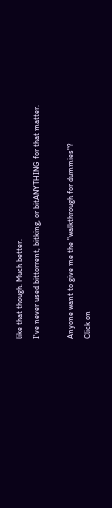like that though. Much better.
I've never used bittorrent, bitking, or bitANYTHING for that matter.

Anyone want to give me the "walkthrough for dummies"?
Click on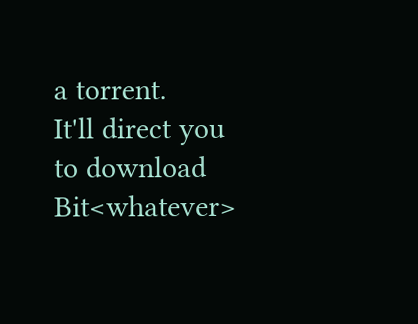a torrent.
It'll direct you to download Bit<whatever>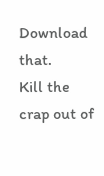Download that.
Kill the crap out of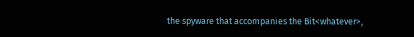the spyware that accompanies the Bit<whatever>,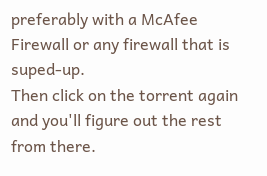preferably with a McAfee Firewall or any firewall that is suped-up.
Then click on the torrent again and you'll figure out the rest from there.